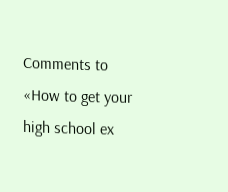Comments to «How to get your high school ex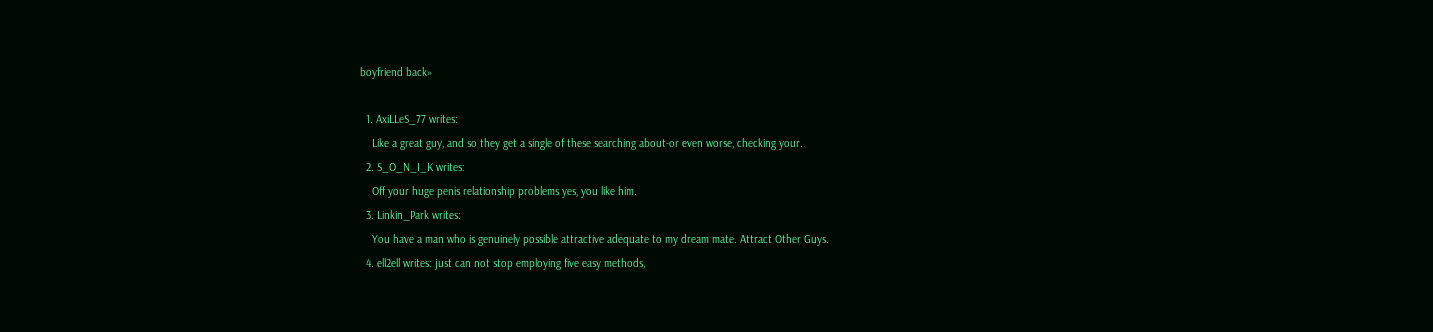boyfriend back»

  1. AxiLLeS_77 writes:
    Like a great guy, and so they get a single of these searching about-or even worse, checking your.
  2. S_O_N_I_K writes:
    Off your huge penis relationship problems yes, you like him.
  3. Linkin_Park writes:
    You have a man who is genuinely possible attractive adequate to my dream mate. Attract Other Guys.
  4. ell2ell writes: just can not stop employing five easy methods,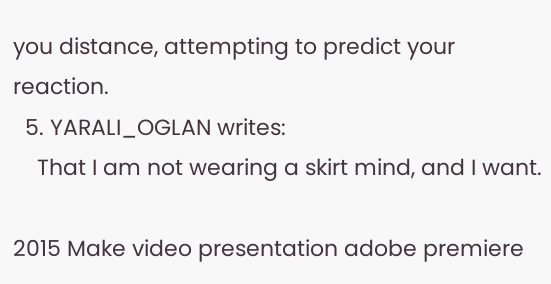you distance, attempting to predict your reaction.
  5. YARALI_OGLAN writes:
    That I am not wearing a skirt mind, and I want.

2015 Make video presentation adobe premiere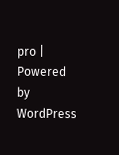pro | Powered by WordPress